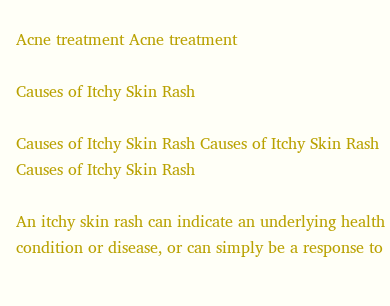Acne treatment Acne treatment

Causes of Itchy Skin Rash

Causes of Itchy Skin Rash Causes of Itchy Skin Rash Causes of Itchy Skin Rash

An itchy skin rash can indicate an underlying health condition or disease, or can simply be a response to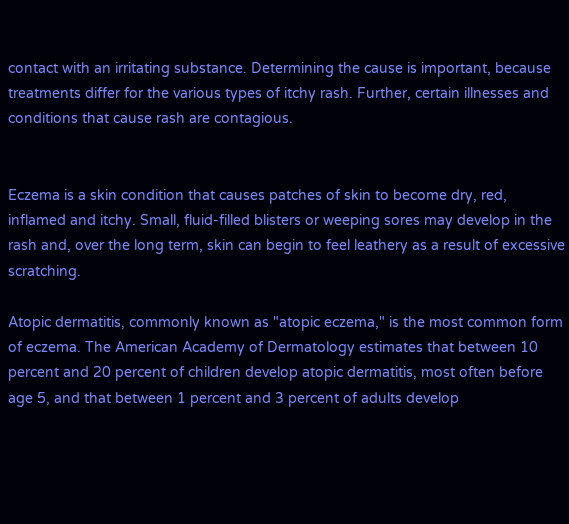contact with an irritating substance. Determining the cause is important, because treatments differ for the various types of itchy rash. Further, certain illnesses and conditions that cause rash are contagious.


Eczema is a skin condition that causes patches of skin to become dry, red, inflamed and itchy. Small, fluid-filled blisters or weeping sores may develop in the rash and, over the long term, skin can begin to feel leathery as a result of excessive scratching.

Atopic dermatitis, commonly known as "atopic eczema," is the most common form of eczema. The American Academy of Dermatology estimates that between 10 percent and 20 percent of children develop atopic dermatitis, most often before age 5, and that between 1 percent and 3 percent of adults develop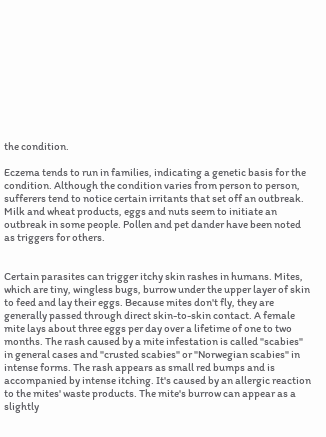the condition.

Eczema tends to run in families, indicating a genetic basis for the condition. Although the condition varies from person to person, sufferers tend to notice certain irritants that set off an outbreak. Milk and wheat products, eggs and nuts seem to initiate an outbreak in some people. Pollen and pet dander have been noted as triggers for others.


Certain parasites can trigger itchy skin rashes in humans. Mites, which are tiny, wingless bugs, burrow under the upper layer of skin to feed and lay their eggs. Because mites don't fly, they are generally passed through direct skin-to-skin contact. A female mite lays about three eggs per day over a lifetime of one to two months. The rash caused by a mite infestation is called "scabies" in general cases and "crusted scabies" or "Norwegian scabies" in intense forms. The rash appears as small red bumps and is accompanied by intense itching. It's caused by an allergic reaction to the mites' waste products. The mite's burrow can appear as a slightly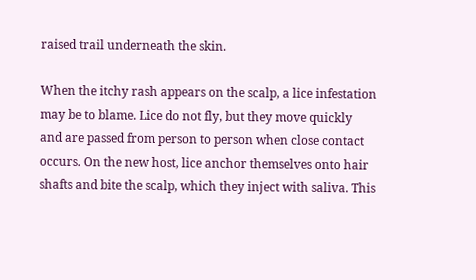raised trail underneath the skin.

When the itchy rash appears on the scalp, a lice infestation may be to blame. Lice do not fly, but they move quickly and are passed from person to person when close contact occurs. On the new host, lice anchor themselves onto hair shafts and bite the scalp, which they inject with saliva. This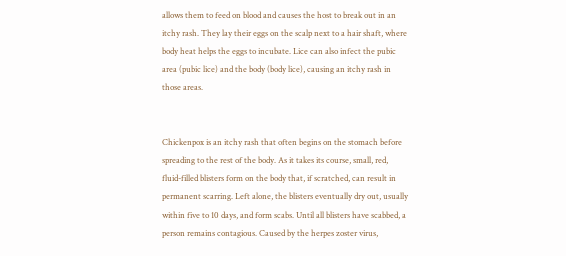allows them to feed on blood and causes the host to break out in an itchy rash. They lay their eggs on the scalp next to a hair shaft, where body heat helps the eggs to incubate. Lice can also infect the pubic area (pubic lice) and the body (body lice), causing an itchy rash in those areas.


Chickenpox is an itchy rash that often begins on the stomach before spreading to the rest of the body. As it takes its course, small, red, fluid-filled blisters form on the body that, if scratched, can result in permanent scarring. Left alone, the blisters eventually dry out, usually within five to 10 days, and form scabs. Until all blisters have scabbed, a person remains contagious. Caused by the herpes zoster virus,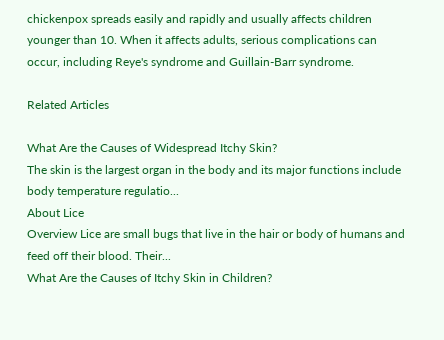chickenpox spreads easily and rapidly and usually affects children younger than 10. When it affects adults, serious complications can occur, including Reye's syndrome and Guillain-Barr syndrome.

Related Articles

What Are the Causes of Widespread Itchy Skin?
The skin is the largest organ in the body and its major functions include body temperature regulatio...
About Lice
Overview Lice are small bugs that live in the hair or body of humans and feed off their blood. Their...
What Are the Causes of Itchy Skin in Children?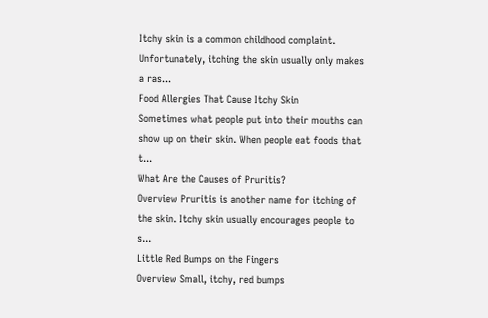Itchy skin is a common childhood complaint. Unfortunately, itching the skin usually only makes a ras...
Food Allergies That Cause Itchy Skin
Sometimes what people put into their mouths can show up on their skin. When people eat foods that t...
What Are the Causes of Pruritis?
Overview Pruritis is another name for itching of the skin. Itchy skin usually encourages people to s...
Little Red Bumps on the Fingers
Overview Small, itchy, red bumps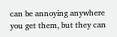can be annoying anywhere you get them, but they can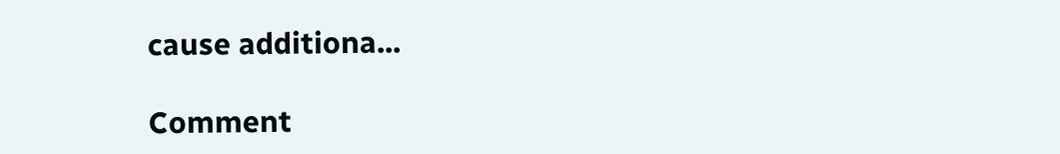cause additiona...

Comment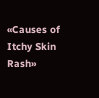«Causes of Itchy Skin Rash»